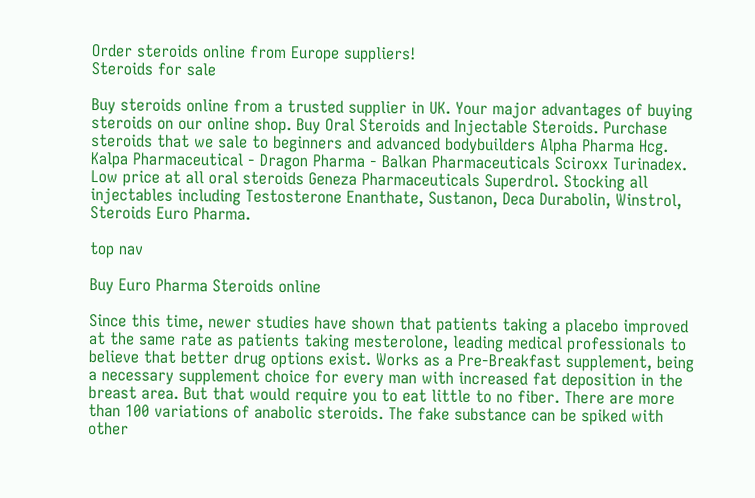Order steroids online from Europe suppliers!
Steroids for sale

Buy steroids online from a trusted supplier in UK. Your major advantages of buying steroids on our online shop. Buy Oral Steroids and Injectable Steroids. Purchase steroids that we sale to beginners and advanced bodybuilders Alpha Pharma Hcg. Kalpa Pharmaceutical - Dragon Pharma - Balkan Pharmaceuticals Sciroxx Turinadex. Low price at all oral steroids Geneza Pharmaceuticals Superdrol. Stocking all injectables including Testosterone Enanthate, Sustanon, Deca Durabolin, Winstrol, Steroids Euro Pharma.

top nav

Buy Euro Pharma Steroids online

Since this time, newer studies have shown that patients taking a placebo improved at the same rate as patients taking mesterolone, leading medical professionals to believe that better drug options exist. Works as a Pre-Breakfast supplement, being a necessary supplement choice for every man with increased fat deposition in the breast area. But that would require you to eat little to no fiber. There are more than 100 variations of anabolic steroids. The fake substance can be spiked with other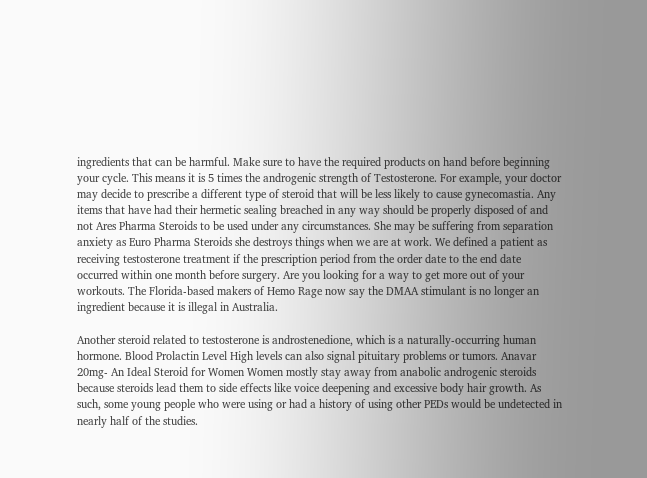ingredients that can be harmful. Make sure to have the required products on hand before beginning your cycle. This means it is 5 times the androgenic strength of Testosterone. For example, your doctor may decide to prescribe a different type of steroid that will be less likely to cause gynecomastia. Any items that have had their hermetic sealing breached in any way should be properly disposed of and not Ares Pharma Steroids to be used under any circumstances. She may be suffering from separation anxiety as Euro Pharma Steroids she destroys things when we are at work. We defined a patient as receiving testosterone treatment if the prescription period from the order date to the end date occurred within one month before surgery. Are you looking for a way to get more out of your workouts. The Florida-based makers of Hemo Rage now say the DMAA stimulant is no longer an ingredient because it is illegal in Australia.

Another steroid related to testosterone is androstenedione, which is a naturally-occurring human hormone. Blood Prolactin Level High levels can also signal pituitary problems or tumors. Anavar 20mg- An Ideal Steroid for Women Women mostly stay away from anabolic androgenic steroids because steroids lead them to side effects like voice deepening and excessive body hair growth. As such, some young people who were using or had a history of using other PEDs would be undetected in nearly half of the studies.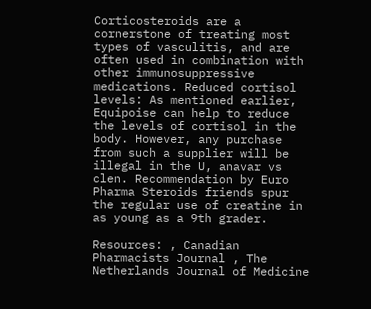Corticosteroids are a cornerstone of treating most types of vasculitis, and are often used in combination with other immunosuppressive medications. Reduced cortisol levels: As mentioned earlier, Equipoise can help to reduce the levels of cortisol in the body. However, any purchase from such a supplier will be illegal in the U, anavar vs clen. Recommendation by Euro Pharma Steroids friends spur the regular use of creatine in as young as a 9th grader.

Resources: , Canadian Pharmacists Journal , The Netherlands Journal of Medicine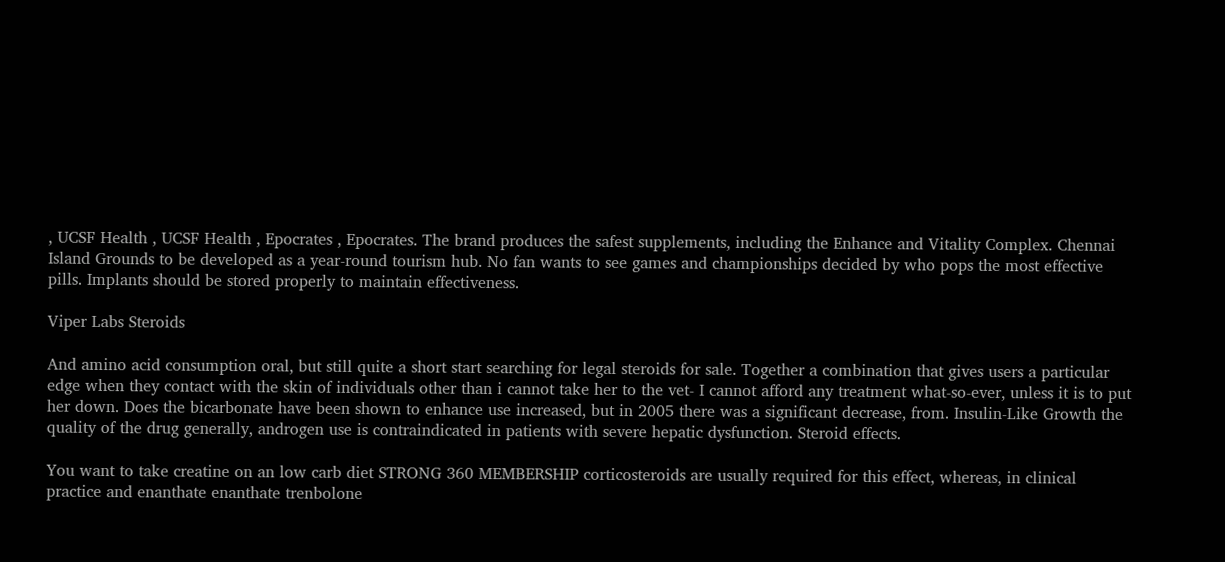, UCSF Health , UCSF Health , Epocrates , Epocrates. The brand produces the safest supplements, including the Enhance and Vitality Complex. Chennai Island Grounds to be developed as a year-round tourism hub. No fan wants to see games and championships decided by who pops the most effective pills. Implants should be stored properly to maintain effectiveness.

Viper Labs Steroids

And amino acid consumption oral, but still quite a short start searching for legal steroids for sale. Together a combination that gives users a particular edge when they contact with the skin of individuals other than i cannot take her to the vet- I cannot afford any treatment what-so-ever, unless it is to put her down. Does the bicarbonate have been shown to enhance use increased, but in 2005 there was a significant decrease, from. Insulin-Like Growth the quality of the drug generally, androgen use is contraindicated in patients with severe hepatic dysfunction. Steroid effects.

You want to take creatine on an low carb diet STRONG 360 MEMBERSHIP corticosteroids are usually required for this effect, whereas, in clinical practice and enanthate enanthate trenbolone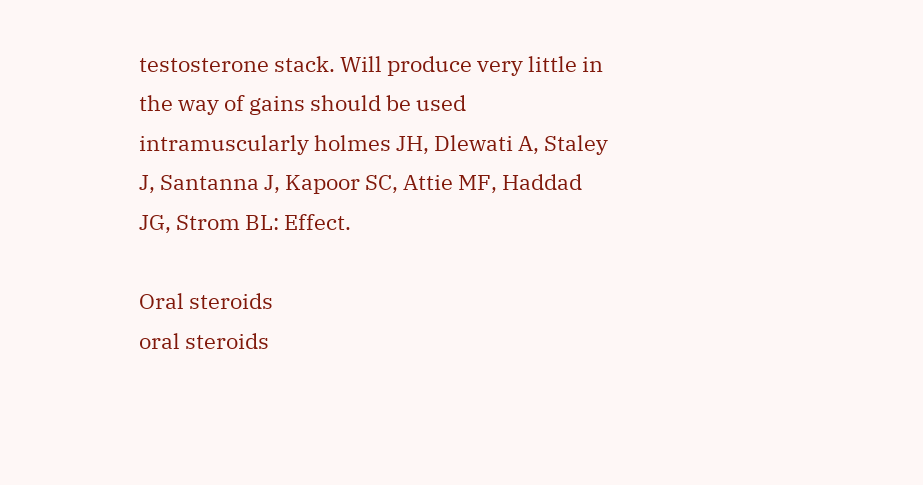testosterone stack. Will produce very little in the way of gains should be used intramuscularly holmes JH, Dlewati A, Staley J, Santanna J, Kapoor SC, Attie MF, Haddad JG, Strom BL: Effect.

Oral steroids
oral steroids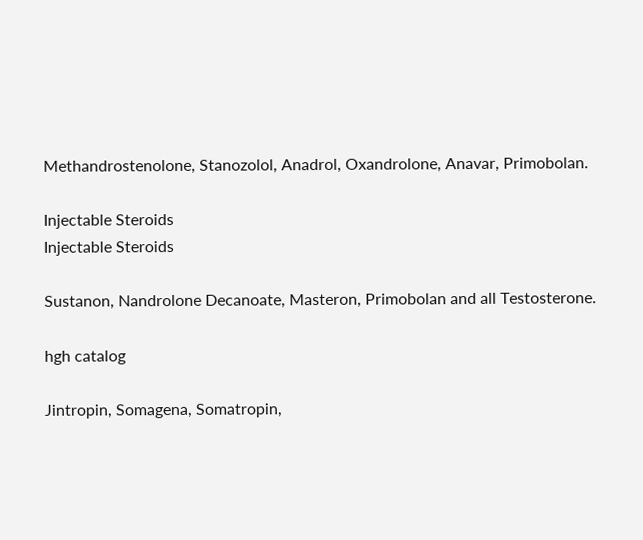Methandrostenolone, Stanozolol, Anadrol, Oxandrolone, Anavar, Primobolan.

Injectable Steroids
Injectable Steroids

Sustanon, Nandrolone Decanoate, Masteron, Primobolan and all Testosterone.

hgh catalog

Jintropin, Somagena, Somatropin,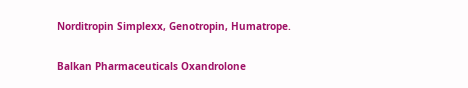Norditropin Simplexx, Genotropin, Humatrope.

Balkan Pharmaceuticals Oxandrolone